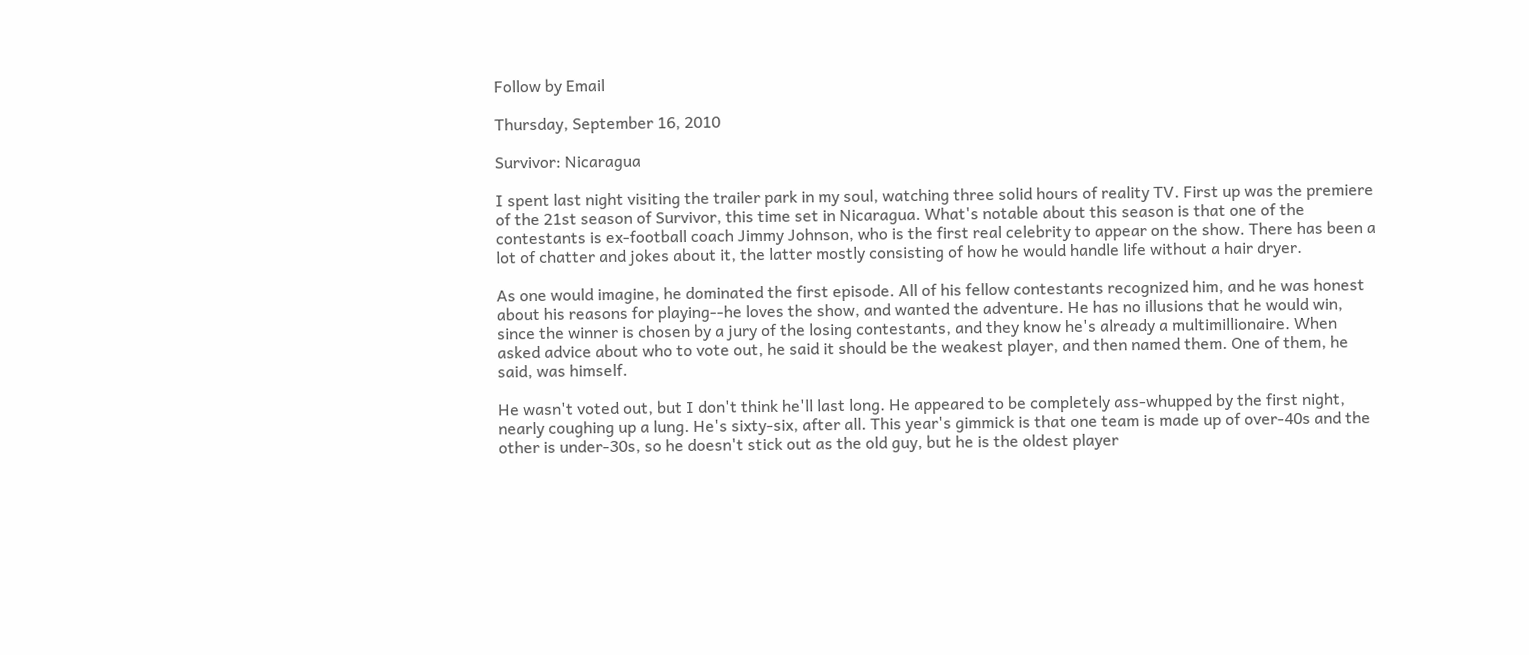Follow by Email

Thursday, September 16, 2010

Survivor: Nicaragua

I spent last night visiting the trailer park in my soul, watching three solid hours of reality TV. First up was the premiere of the 21st season of Survivor, this time set in Nicaragua. What's notable about this season is that one of the contestants is ex-football coach Jimmy Johnson, who is the first real celebrity to appear on the show. There has been a lot of chatter and jokes about it, the latter mostly consisting of how he would handle life without a hair dryer.

As one would imagine, he dominated the first episode. All of his fellow contestants recognized him, and he was honest about his reasons for playing--he loves the show, and wanted the adventure. He has no illusions that he would win, since the winner is chosen by a jury of the losing contestants, and they know he's already a multimillionaire. When asked advice about who to vote out, he said it should be the weakest player, and then named them. One of them, he said, was himself.

He wasn't voted out, but I don't think he'll last long. He appeared to be completely ass-whupped by the first night, nearly coughing up a lung. He's sixty-six, after all. This year's gimmick is that one team is made up of over-40s and the other is under-30s, so he doesn't stick out as the old guy, but he is the oldest player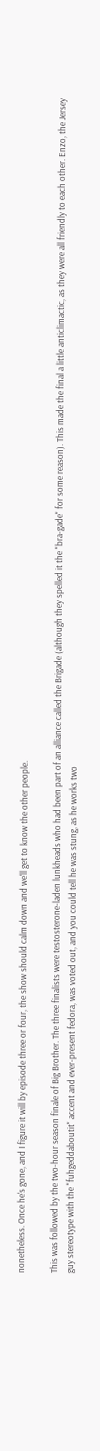nonetheless. Once he's gone, and I figure it will by episode three or four, the show should calm down and we'll get to know the other people.

This was followed by the two-hour season finale of Big Brother. The three finalists were testosterone-laden lunkheads who had been part of an alliance called the Brigade (although they spelled it the "bra-gade" for some reason). This made the final a little anticlimactic, as they were all friendly to each other. Enzo, the Jersey guy stereotype with the "fuhgeddaboutit" accent and ever-present fedora, was voted out, and you could tell he was stung, as he works two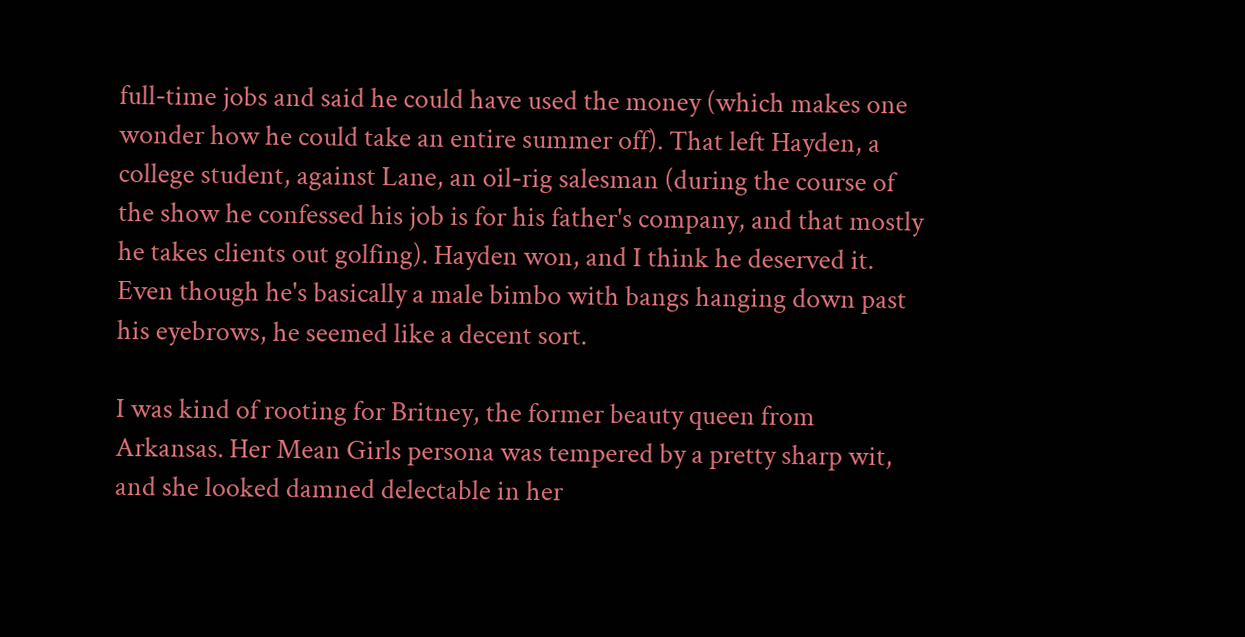full-time jobs and said he could have used the money (which makes one wonder how he could take an entire summer off). That left Hayden, a college student, against Lane, an oil-rig salesman (during the course of the show he confessed his job is for his father's company, and that mostly he takes clients out golfing). Hayden won, and I think he deserved it. Even though he's basically a male bimbo with bangs hanging down past his eyebrows, he seemed like a decent sort.

I was kind of rooting for Britney, the former beauty queen from Arkansas. Her Mean Girls persona was tempered by a pretty sharp wit, and she looked damned delectable in her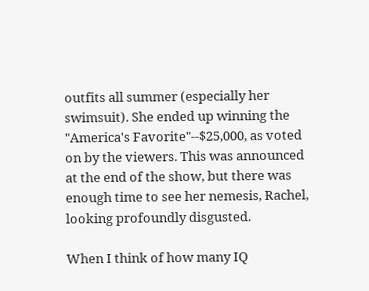outfits all summer (especially her swimsuit). She ended up winning the "America's Favorite"--$25,000, as voted on by the viewers. This was announced at the end of the show, but there was enough time to see her nemesis, Rachel, looking profoundly disgusted.

When I think of how many IQ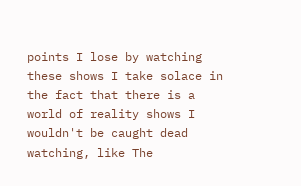points I lose by watching these shows I take solace in the fact that there is a world of reality shows I wouldn't be caught dead watching, like The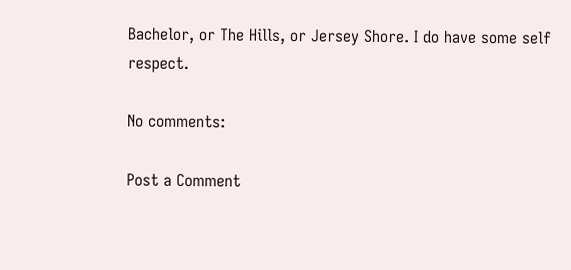Bachelor, or The Hills, or Jersey Shore. I do have some self respect.

No comments:

Post a Comment